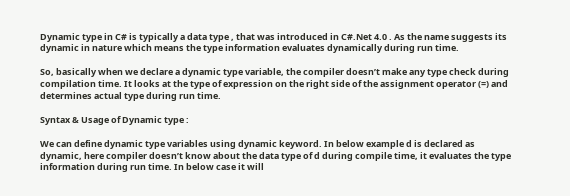Dynamic type in C# is typically a data type , that was introduced in C#.Net 4.0 . As the name suggests its dynamic in nature which means the type information evaluates dynamically during run time.

So, basically when we declare a dynamic type variable, the compiler doesn’t make any type check during compilation time. It looks at the type of expression on the right side of the assignment operator (=) and determines actual type during run time.

Syntax & Usage of Dynamic type :

We can define dynamic type variables using dynamic keyword. In below example d is declared as dynamic, here compiler doesn’t know about the data type of d during compile time, it evaluates the type information during run time. In below case it will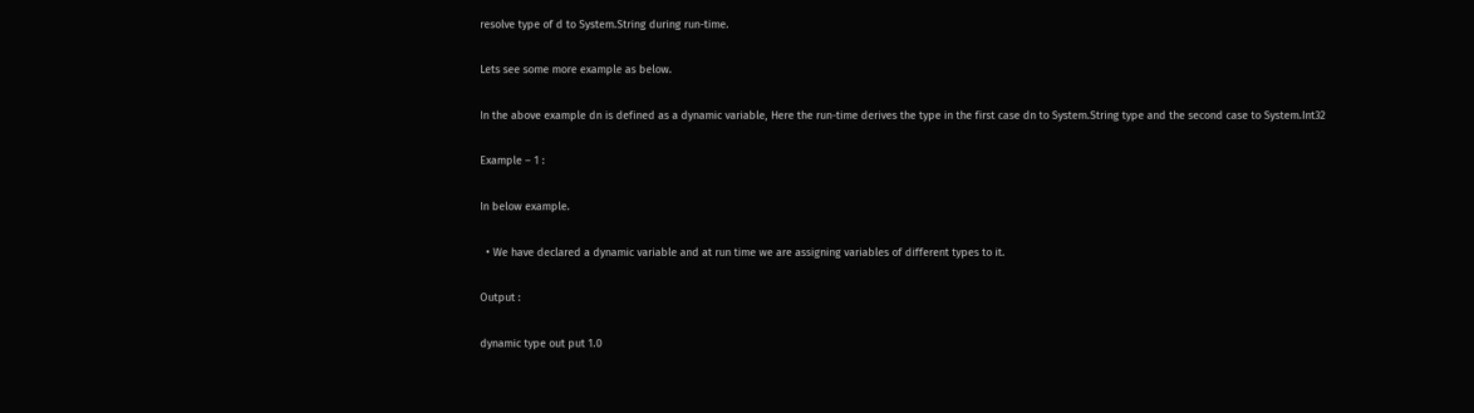resolve type of d to System.String during run-time.

Lets see some more example as below.

In the above example dn is defined as a dynamic variable, Here the run-time derives the type in the first case dn to System.String type and the second case to System.Int32

Example – 1 :

In below example.

  • We have declared a dynamic variable and at run time we are assigning variables of different types to it.

Output :

dynamic type out put 1.0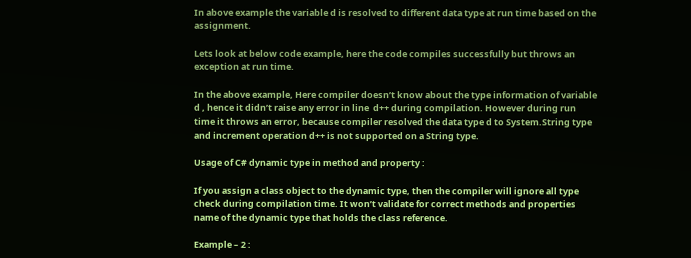In above example the variable d is resolved to different data type at run time based on the assignment.

Lets look at below code example, here the code compiles successfully but throws an exception at run time.

In the above example, Here compiler doesn’t know about the type information of variable d , hence it didn’t raise any error in line  d++ during compilation. However during run time it throws an error, because compiler resolved the data type d to System.String type and increment operation d++ is not supported on a String type.

Usage of C# dynamic type in method and property :

If you assign a class object to the dynamic type, then the compiler will ignore all type check during compilation time. It won’t validate for correct methods and properties name of the dynamic type that holds the class reference.

Example – 2 :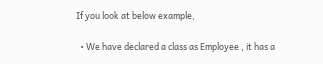If you look at below example,

  • We have declared a class as Employee , it has a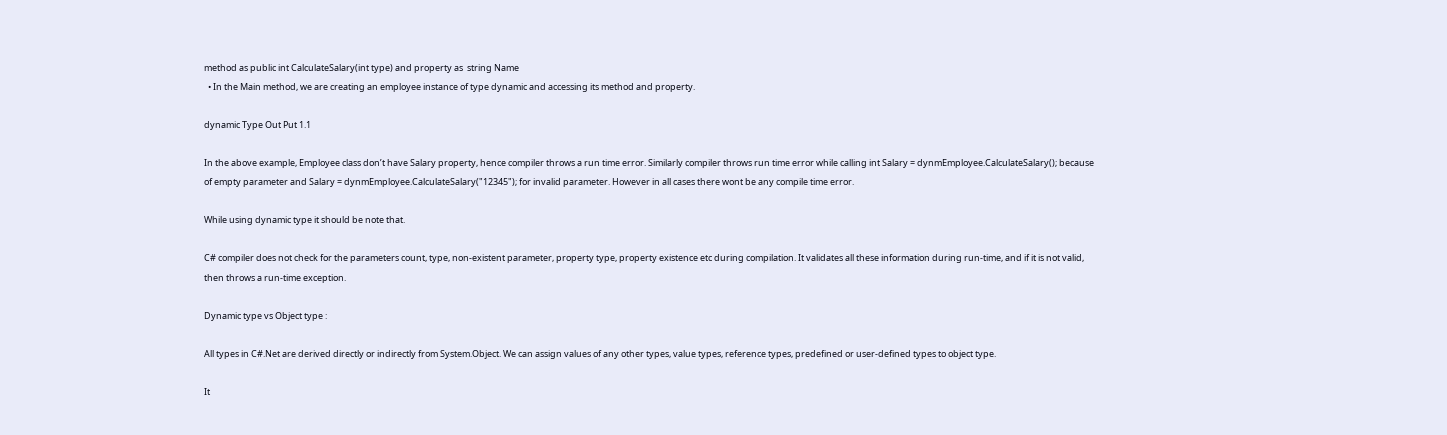method as public int CalculateSalary(int type) and property as  string Name
  • In the Main method, we are creating an employee instance of type dynamic and accessing its method and property.

dynamic Type Out Put 1.1

In the above example, Employee class don’t have Salary property, hence compiler throws a run time error. Similarly compiler throws run time error while calling int Salary = dynmEmployee.CalculateSalary(); because of empty parameter and Salary = dynmEmployee.CalculateSalary("12345"); for invalid parameter. However in all cases there wont be any compile time error.

While using dynamic type it should be note that.

C# compiler does not check for the parameters count, type, non-existent parameter, property type, property existence etc during compilation. It validates all these information during run-time, and if it is not valid, then throws a run-time exception.

Dynamic type vs Object type :

All types in C#.Net are derived directly or indirectly from System.Object. We can assign values of any other types, value types, reference types, predefined or user-defined types to object type.

It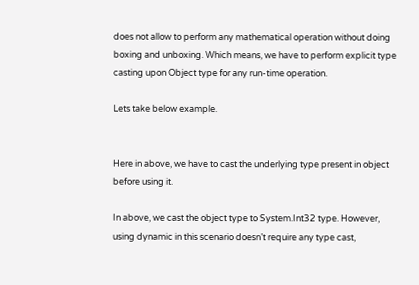does not allow to perform any mathematical operation without doing boxing and unboxing. Which means, we have to perform explicit type casting upon Object type for any run-time operation.

Lets take below example.


Here in above, we have to cast the underlying type present in object before using it.

In above, we cast the object type to System.Int32 type. However, using dynamic in this scenario doesn’t require any type cast,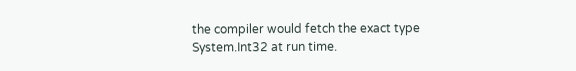the compiler would fetch the exact type System.Int32 at run time.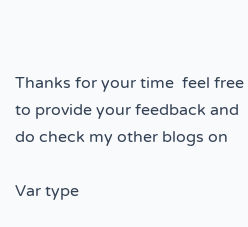Thanks for your time  feel free to provide your feedback and do check my other blogs on

Var type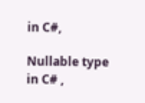in C#,

Nullable type in C# ,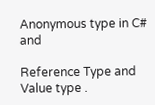Anonymous type in C# and

Reference Type and Value type .